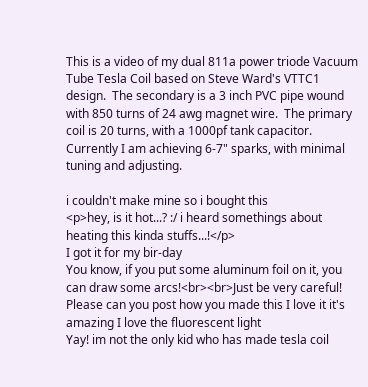This is a video of my dual 811a power triode Vacuum Tube Tesla Coil based on Steve Ward's VTTC1 design.  The secondary is a 3 inch PVC pipe wound with 850 turns of 24 awg magnet wire.  The primary coil is 20 turns, with a 1000pf tank capacitor.  Currently I am achieving 6-7" sparks, with minimal tuning and adjusting.

i couldn't make mine so i bought this
<p>hey, is it hot...? :/ i heard somethings about heating this kinda stuffs...!</p>
I got it for my bir-day
You know, if you put some aluminum foil on it, you can draw some arcs!<br><br>Just be very careful!
Please can you post how you made this I love it it's amazing I love the fluorescent light
Yay! im not the only kid who has made tesla coil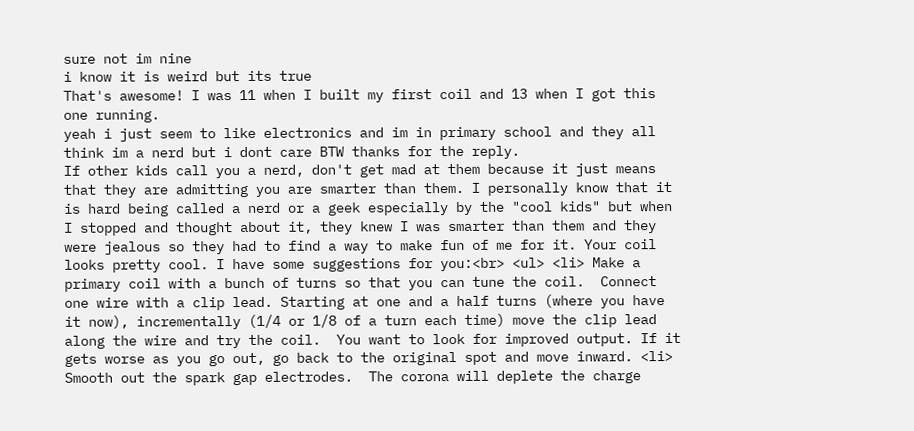sure not im nine
i know it is weird but its true
That's awesome! I was 11 when I built my first coil and 13 when I got this one running.
yeah i just seem to like electronics and im in primary school and they all think im a nerd but i dont care BTW thanks for the reply.
If other kids call you a nerd, don't get mad at them because it just means that they are admitting you are smarter than them. I personally know that it is hard being called a nerd or a geek especially by the "cool kids" but when I stopped and thought about it, they knew I was smarter than them and they were jealous so they had to find a way to make fun of me for it. Your coil looks pretty cool. I have some suggestions for you:<br> <ul> <li> Make a primary coil with a bunch of turns so that you can tune the coil.  Connect one wire with a clip lead. Starting at one and a half turns (where you have it now), incrementally (1/4 or 1/8 of a turn each time) move the clip lead along the wire and try the coil.  You want to look for improved output. If it gets worse as you go out, go back to the original spot and move inward. <li> Smooth out the spark gap electrodes.  The corona will deplete the charge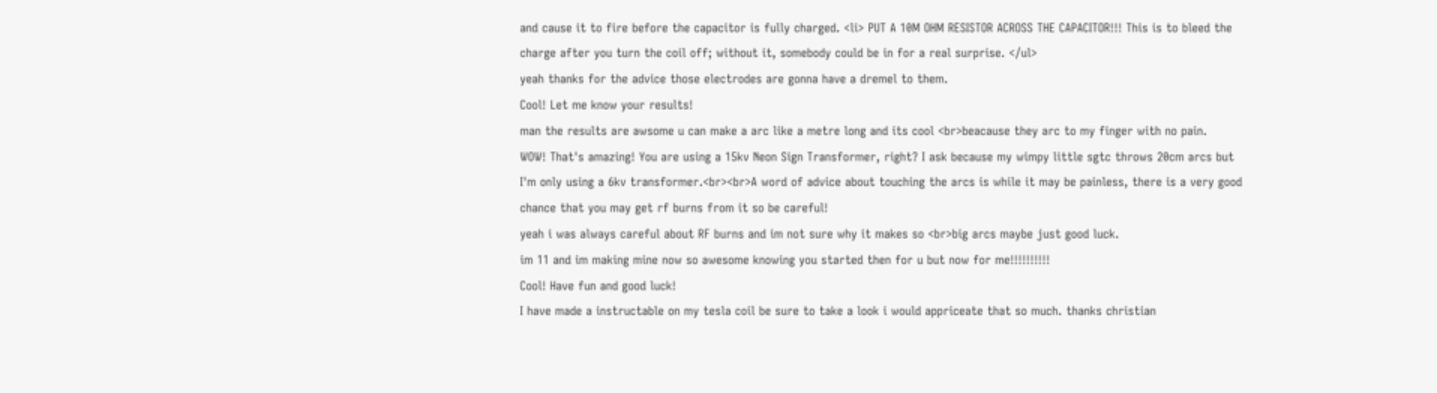and cause it to fire before the capacitor is fully charged. <li> PUT A 10M OHM RESISTOR ACROSS THE CAPACITOR!!! This is to bleed the charge after you turn the coil off; without it, somebody could be in for a real surprise. </ul>
yeah thanks for the advice those electrodes are gonna have a dremel to them.
Cool! Let me know your results!
man the results are awsome u can make a arc like a metre long and its cool <br>beacause they arc to my finger with no pain.
WOW! That's amazing! You are using a 15kv Neon Sign Transformer, right? I ask because my wimpy little sgtc throws 20cm arcs but I'm only using a 6kv transformer.<br><br>A word of advice about touching the arcs is while it may be painless, there is a very good chance that you may get rf burns from it so be careful!
yeah i was always careful about RF burns and im not sure why it makes so <br>big arcs maybe just good luck.
im 11 and im making mine now so awesome knowing you started then for u but now for me!!!!!!!!!!
Cool! Have fun and good luck!
I have made a instructable on my tesla coil be sure to take a look i would appriceate that so much. thanks christian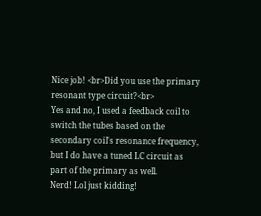Nice job! <br>Did you use the primary resonant type circuit?<br>
Yes and no, I used a feedback coil to switch the tubes based on the secondary coil's resonance frequency, but I do have a tuned LC circuit as part of the primary as well.
Nerd! Lol just kidding!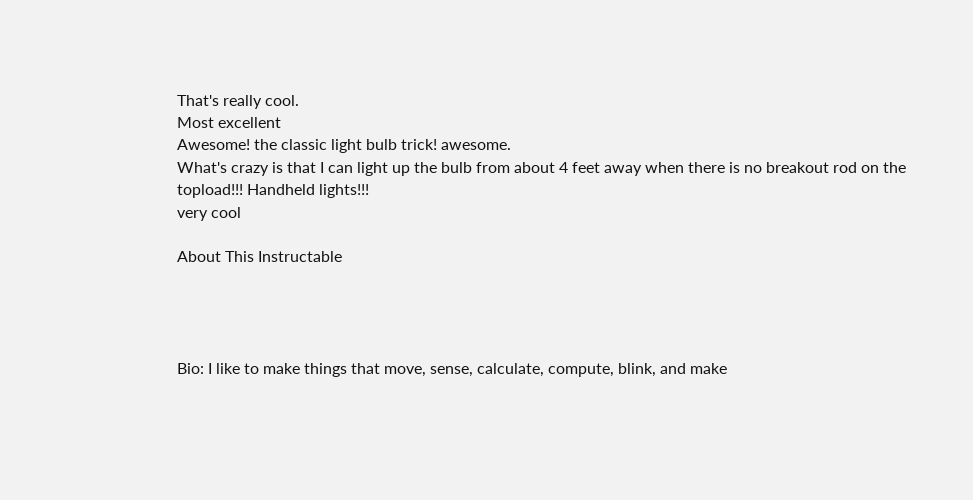That's really cool.
Most excellent
Awesome! the classic light bulb trick! awesome.
What's crazy is that I can light up the bulb from about 4 feet away when there is no breakout rod on the topload!!! Handheld lights!!!
very cool

About This Instructable




Bio: I like to make things that move, sense, calculate, compute, blink, and make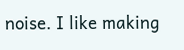noise. I like making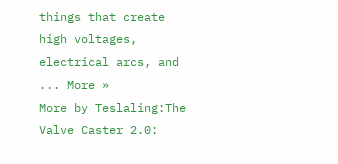things that create high voltages, electrical arcs, and ... More »
More by Teslaling:The Valve Caster 2.0: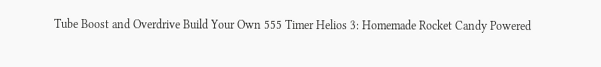Tube Boost and Overdrive Build Your Own 555 Timer Helios 3: Homemade Rocket Candy Powered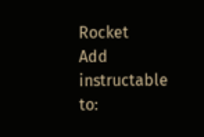Rocket
Add instructable to: